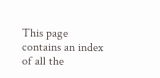This page contains an index of all the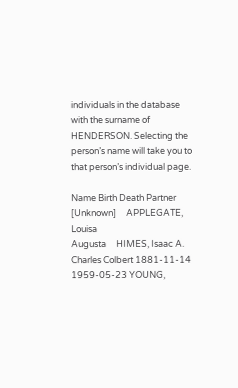individuals in the database with the surname of HENDERSON. Selecting the person’s name will take you to that person’s individual page.

Name Birth Death Partner
[Unknown]     APPLEGATE, Louisa
Augusta     HIMES, Isaac A.
Charles Colbert 1881-11-14 1959-05-23 YOUNG,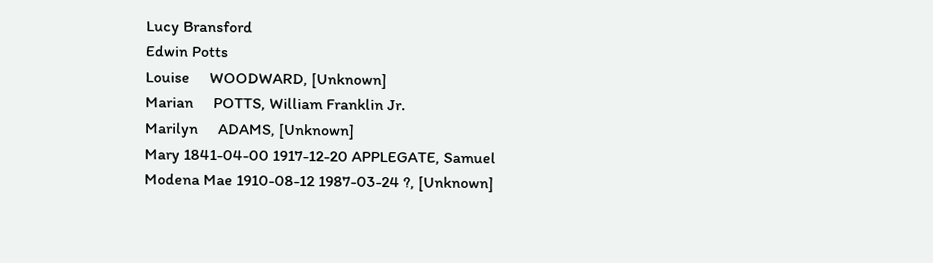Lucy Bransford
Edwin Potts
Louise     WOODWARD, [Unknown]
Marian     POTTS, William Franklin Jr.
Marilyn     ADAMS, [Unknown]
Mary 1841-04-00 1917-12-20 APPLEGATE, Samuel
Modena Mae 1910-08-12 1987-03-24 ?, [Unknown]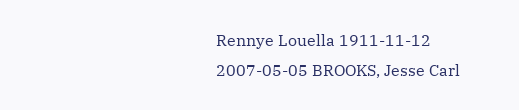Rennye Louella 1911-11-12 2007-05-05 BROOKS, Jesse Carl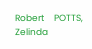Robert     POTTS, Zelinda